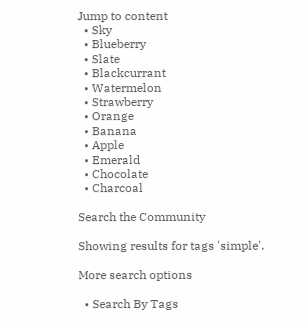Jump to content
  • Sky
  • Blueberry
  • Slate
  • Blackcurrant
  • Watermelon
  • Strawberry
  • Orange
  • Banana
  • Apple
  • Emerald
  • Chocolate
  • Charcoal

Search the Community

Showing results for tags 'simple'.

More search options

  • Search By Tags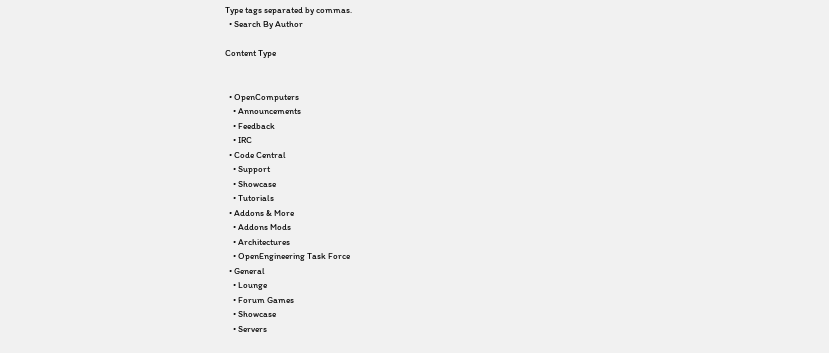Type tags separated by commas.
  • Search By Author

Content Type


  • OpenComputers
    • Announcements
    • Feedback
    • IRC
  • Code Central
    • Support
    • Showcase
    • Tutorials
  • Addons & More
    • Addons Mods
    • Architectures
    • OpenEngineering Task Force
  • General
    • Lounge
    • Forum Games
    • Showcase
    • Servers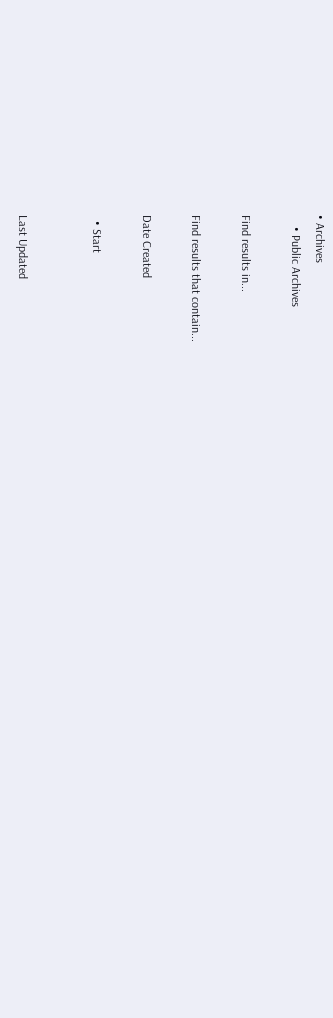• Archives
    • Public Archives

Find results in...

Find results that contain...

Date Created

  • Start


Last Updated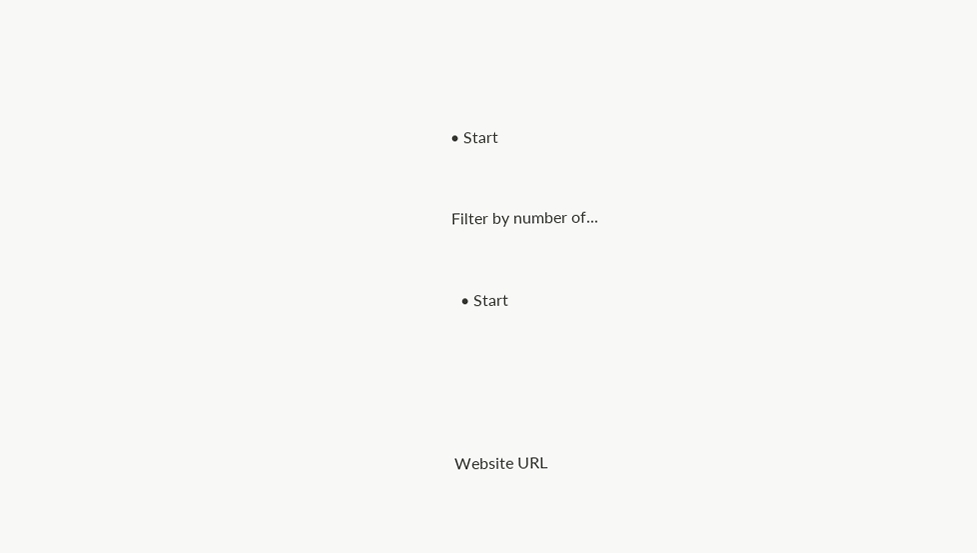• Start


Filter by number of...


  • Start





Website URL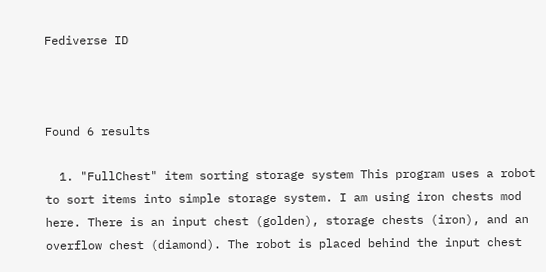Fediverse ID



Found 6 results

  1. "FullChest" item sorting storage system This program uses a robot to sort items into simple storage system. I am using iron chests mod here. There is an input chest (golden), storage chests (iron), and an overflow chest (diamond). The robot is placed behind the input chest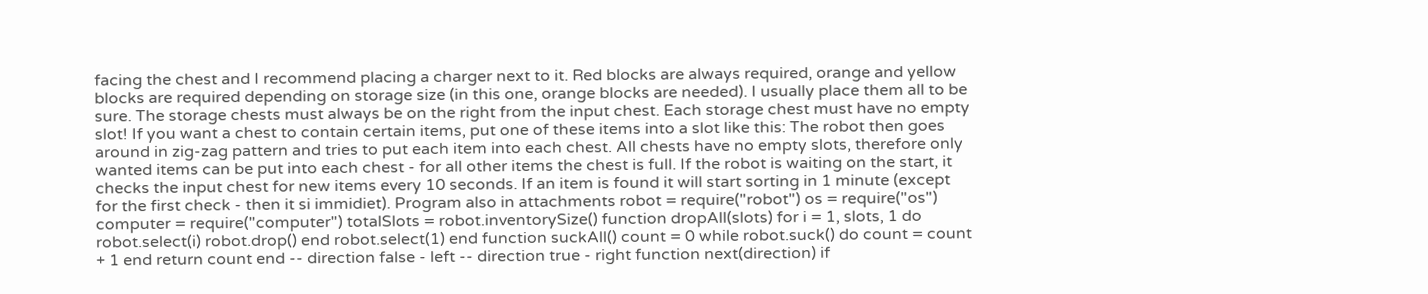facing the chest and I recommend placing a charger next to it. Red blocks are always required, orange and yellow blocks are required depending on storage size (in this one, orange blocks are needed). I usually place them all to be sure. The storage chests must always be on the right from the input chest. Each storage chest must have no empty slot! If you want a chest to contain certain items, put one of these items into a slot like this: The robot then goes around in zig-zag pattern and tries to put each item into each chest. All chests have no empty slots, therefore only wanted items can be put into each chest - for all other items the chest is full. If the robot is waiting on the start, it checks the input chest for new items every 10 seconds. If an item is found it will start sorting in 1 minute (except for the first check - then it si immidiet). Program also in attachments robot = require("robot") os = require("os") computer = require("computer") totalSlots = robot.inventorySize() function dropAll(slots) for i = 1, slots, 1 do robot.select(i) robot.drop() end robot.select(1) end function suckAll() count = 0 while robot.suck() do count = count + 1 end return count end -- direction false - left -- direction true - right function next(direction) if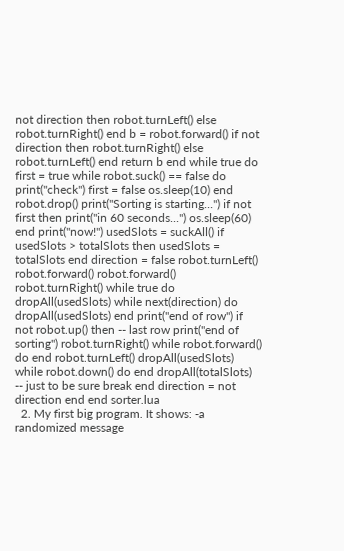not direction then robot.turnLeft() else robot.turnRight() end b = robot.forward() if not direction then robot.turnRight() else robot.turnLeft() end return b end while true do first = true while robot.suck() == false do print("check") first = false os.sleep(10) end robot.drop() print("Sorting is starting...") if not first then print("in 60 seconds...") os.sleep(60) end print("now!") usedSlots = suckAll() if usedSlots > totalSlots then usedSlots = totalSlots end direction = false robot.turnLeft() robot.forward() robot.forward() robot.turnRight() while true do dropAll(usedSlots) while next(direction) do dropAll(usedSlots) end print("end of row") if not robot.up() then -- last row print("end of sorting") robot.turnRight() while robot.forward() do end robot.turnLeft() dropAll(usedSlots) while robot.down() do end dropAll(totalSlots) -- just to be sure break end direction = not direction end end sorter.lua
  2. My first big program. It shows: -a randomized message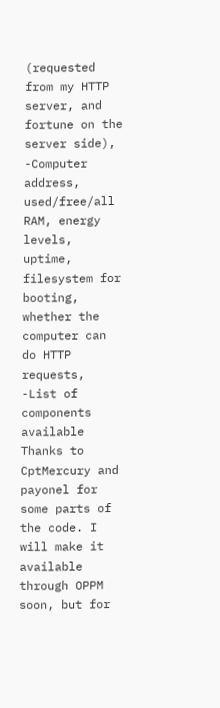(requested from my HTTP server, and fortune on the server side), -Computer address, used/free/all RAM, energy levels, uptime, filesystem for booting, whether the computer can do HTTP requests, -List of components available Thanks to CptMercury and payonel for some parts of the code. I will make it available through OPPM soon, but for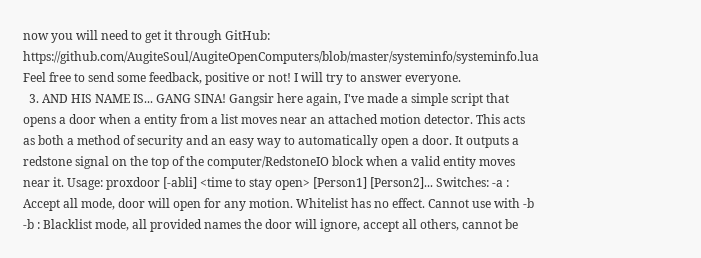now you will need to get it through GitHub: https://github.com/AugiteSoul/AugiteOpenComputers/blob/master/systeminfo/systeminfo.lua Feel free to send some feedback, positive or not! I will try to answer everyone.
  3. AND HIS NAME IS... GANG SINA! Gangsir here again, I've made a simple script that opens a door when a entity from a list moves near an attached motion detector. This acts as both a method of security and an easy way to automatically open a door. It outputs a redstone signal on the top of the computer/RedstoneIO block when a valid entity moves near it. Usage: proxdoor [-abli] <time to stay open> [Person1] [Person2]... Switches: -a : Accept all mode, door will open for any motion. Whitelist has no effect. Cannot use with -b -b : Blacklist mode, all provided names the door will ignore, accept all others, cannot be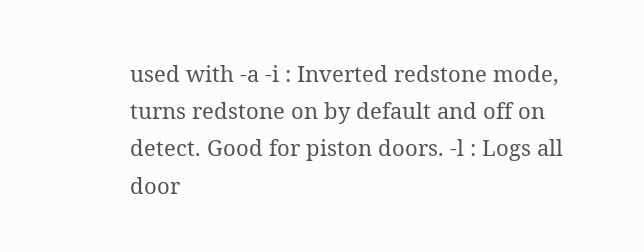used with -a -i : Inverted redstone mode, turns redstone on by default and off on detect. Good for piston doors. -l : Logs all door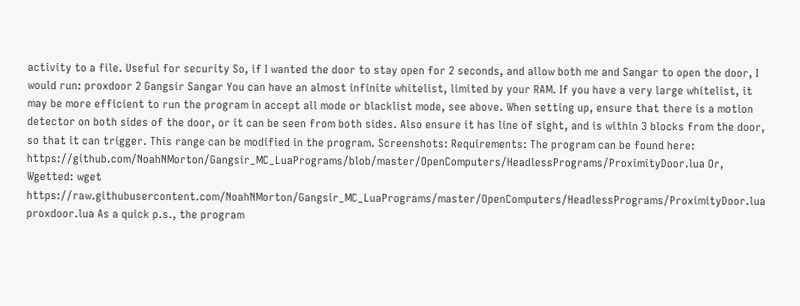activity to a file. Useful for security So, if I wanted the door to stay open for 2 seconds, and allow both me and Sangar to open the door, I would run: proxdoor 2 Gangsir Sangar You can have an almost infinite whitelist, limited by your RAM. If you have a very large whitelist, it may be more efficient to run the program in accept all mode or blacklist mode, see above. When setting up, ensure that there is a motion detector on both sides of the door, or it can be seen from both sides. Also ensure it has line of sight, and is within 3 blocks from the door, so that it can trigger. This range can be modified in the program. Screenshots: Requirements: The program can be found here: https://github.com/NoahNMorton/Gangsir_MC_LuaPrograms/blob/master/OpenComputers/HeadlessPrograms/ProximityDoor.lua Or, Wgetted: wget https://raw.githubusercontent.com/NoahNMorton/Gangsir_MC_LuaPrograms/master/OpenComputers/HeadlessPrograms/ProximityDoor.lua proxdoor.lua As a quick p.s., the program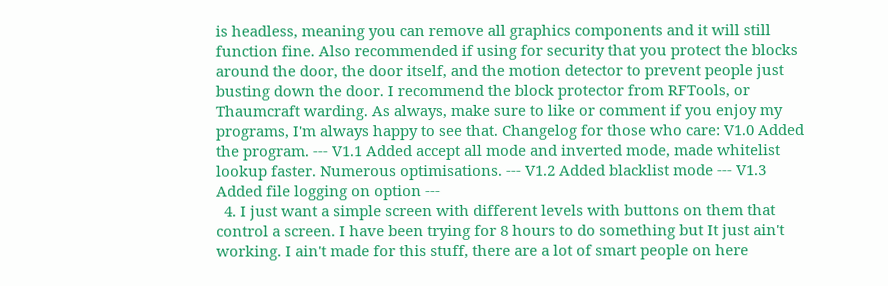is headless, meaning you can remove all graphics components and it will still function fine. Also recommended if using for security that you protect the blocks around the door, the door itself, and the motion detector to prevent people just busting down the door. I recommend the block protector from RFTools, or Thaumcraft warding. As always, make sure to like or comment if you enjoy my programs, I'm always happy to see that. Changelog for those who care: V1.0 Added the program. --- V1.1 Added accept all mode and inverted mode, made whitelist lookup faster. Numerous optimisations. --- V1.2 Added blacklist mode --- V1.3 Added file logging on option ---
  4. I just want a simple screen with different levels with buttons on them that control a screen. I have been trying for 8 hours to do something but It just ain't working. I ain't made for this stuff, there are a lot of smart people on here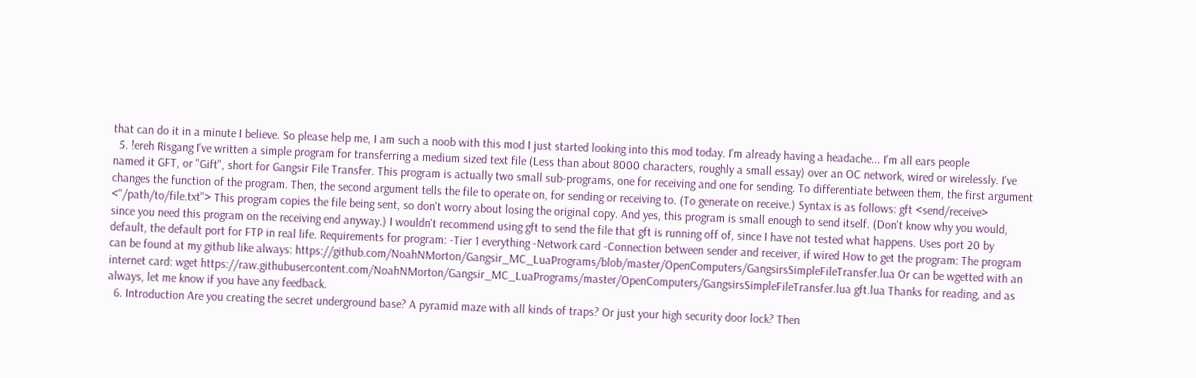that can do it in a minute I believe. So please help me, I am such a noob with this mod I just started looking into this mod today. I'm already having a headache... I'm all ears people
  5. !ereh Risgang I've written a simple program for transferring a medium sized text file (Less than about 8000 characters, roughly a small essay) over an OC network, wired or wirelessly. I've named it GFT, or "Gift", short for Gangsir File Transfer. This program is actually two small sub-programs, one for receiving and one for sending. To differentiate between them, the first argument changes the function of the program. Then, the second argument tells the file to operate on, for sending or receiving to. (To generate on receive.) Syntax is as follows: gft <send/receive> <"/path/to/file.txt"> This program copies the file being sent, so don't worry about losing the original copy. And yes, this program is small enough to send itself. (Don't know why you would, since you need this program on the receiving end anyway.) I wouldn't recommend using gft to send the file that gft is running off of, since I have not tested what happens. Uses port 20 by default, the default port for FTP in real life. Requirements for program: -Tier 1 everything -Network card -Connection between sender and receiver, if wired How to get the program: The program can be found at my github like always: https://github.com/NoahNMorton/Gangsir_MC_LuaPrograms/blob/master/OpenComputers/GangsirsSimpleFileTransfer.lua Or can be wgetted with an internet card: wget https://raw.githubusercontent.com/NoahNMorton/Gangsir_MC_LuaPrograms/master/OpenComputers/GangsirsSimpleFileTransfer.lua gft.lua Thanks for reading, and as always, let me know if you have any feedback.
  6. Introduction Are you creating the secret underground base? A pyramid maze with all kinds of traps? Or just your high security door lock? Then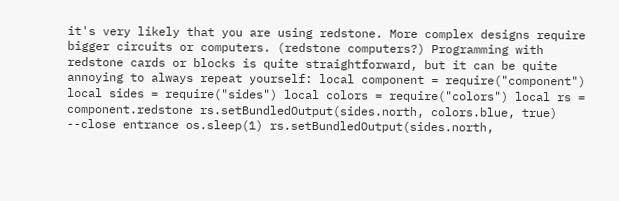it's very likely that you are using redstone. More complex designs require bigger circuits or computers. (redstone computers?) Programming with redstone cards or blocks is quite straightforward, but it can be quite annoying to always repeat yourself: local component = require("component") local sides = require("sides") local colors = require("colors") local rs = component.redstone rs.setBundledOutput(sides.north, colors.blue, true) --close entrance os.sleep(1) rs.setBundledOutput(sides.north,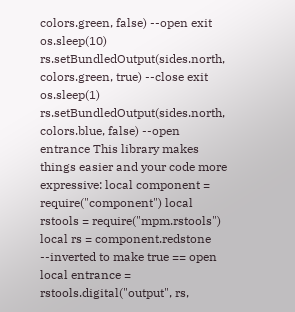colors.green, false) --open exit os.sleep(10) rs.setBundledOutput(sides.north, colors.green, true) --close exit os.sleep(1) rs.setBundledOutput(sides.north, colors.blue, false) --open entrance This library makes things easier and your code more expressive: local component = require("component") local rstools = require("mpm.rstools") local rs = component.redstone --inverted to make true == open local entrance = rstools.digital("output", rs,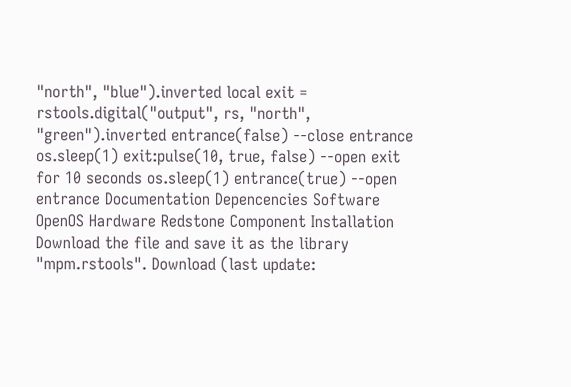"north", "blue").inverted local exit = rstools.digital("output", rs, "north", "green").inverted entrance(false) --close entrance os.sleep(1) exit:pulse(10, true, false) --open exit for 10 seconds os.sleep(1) entrance(true) --open entrance Documentation Depencencies Software OpenOS Hardware Redstone Component Installation Download the file and save it as the library "mpm.rstools". Download (last update: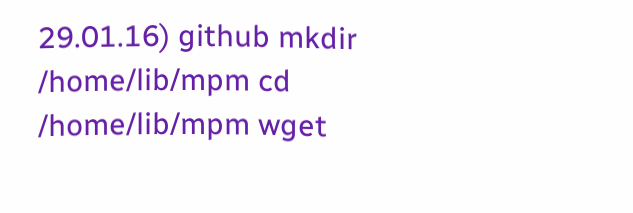29.01.16) github mkdir /home/lib/mpm cd /home/lib/mpm wget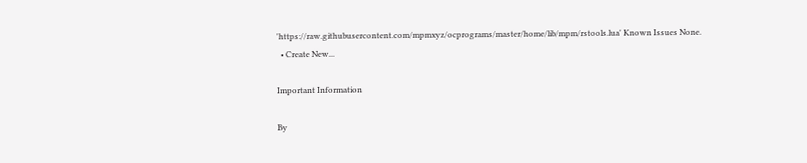'https://raw.githubusercontent.com/mpmxyz/ocprograms/master/home/lib/mpm/rstools.lua' Known Issues None.
  • Create New...

Important Information

By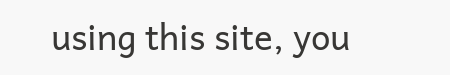using this site, you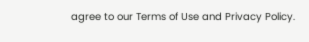agree to our Terms of Use and Privacy Policy.